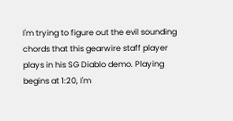I'm trying to figure out the evil sounding chords that this gearwire staff player plays in his SG Diablo demo. Playing begins at 1:20, I'm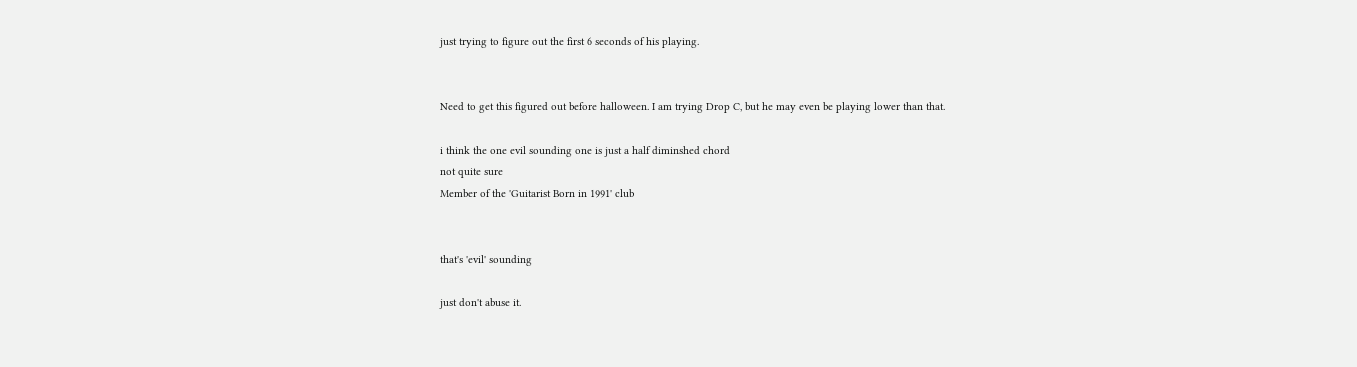just trying to figure out the first 6 seconds of his playing.


Need to get this figured out before halloween. I am trying Drop C, but he may even be playing lower than that.

i think the one evil sounding one is just a half diminshed chord
not quite sure
Member of the 'Guitarist Born in 1991' club


that's 'evil' sounding

just don't abuse it.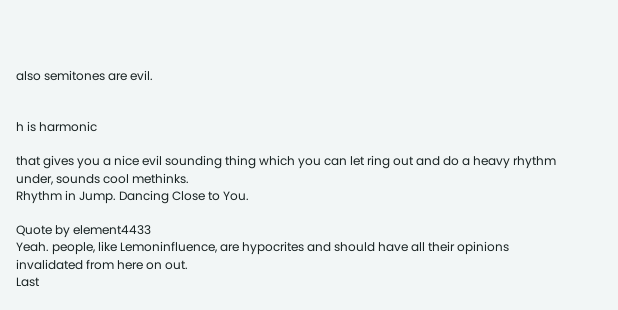also semitones are evil.


h is harmonic

that gives you a nice evil sounding thing which you can let ring out and do a heavy rhythm under, sounds cool methinks.
Rhythm in Jump. Dancing Close to You.

Quote by element4433
Yeah. people, like Lemoninfluence, are hypocrites and should have all their opinions invalidated from here on out.
Last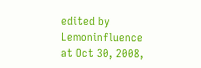edited by Lemoninfluence at Oct 30, 2008,